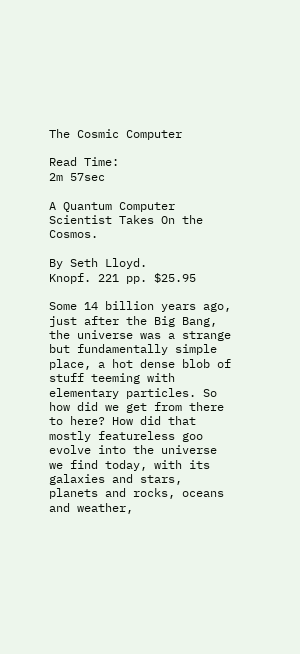The Cosmic Computer

Read Time:
2m 57sec

A Quantum Computer Scientist Takes On the Cosmos.

By Seth Lloyd.
Knopf. 221 pp. $25.95

Some 14 billion years ago, just after the Big Bang, the universe was a strange but fundamentally simple place, a hot dense blob of stuff teeming with elementary particles. So how did we get from there to here? How did that mostly featureless goo evolve into the universe we find today, with its galaxies and stars, planets and rocks, oceans and weather,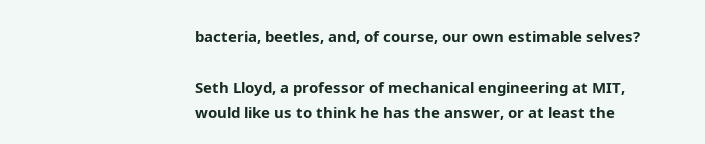bacteria, beetles, and, of course, our own estimable selves?

Seth Lloyd, a professor of mechanical engineering at MIT, would like us to think he has the answer, or at least the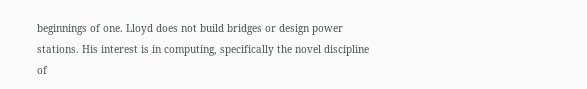beginnings of one. Lloyd does not build bridges or design power stations. His interest is in computing, specifically the novel discipline of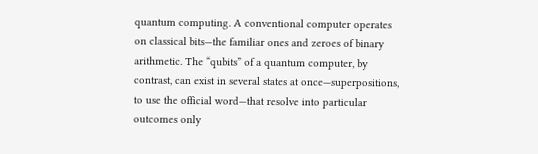quantum computing. A conventional computer operates on classical bits—the familiar ones and zeroes of binary arithmetic. The “qubits” of a quantum computer, by contrast, can exist in several states at once—superpositions, to use the official word—that resolve into particular outcomes only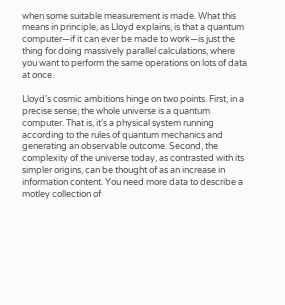when some suitable measurement is made. What this means in principle, as Lloyd explains, is that a quantum computer—if it can ever be made to work—is just the thing for doing massively parallel calculations, where you want to perform the same operations on lots of data at once.

Lloyd’s cosmic ambitions hinge on two points. First, in a precise sense, the whole universe is a quantum computer. That is, it’s a physical system running according to the rules of quantum mechanics and generating an observable outcome. Second, the complexity of the universe today, as contrasted with its simpler origins, can be thought of as an increase in information content. You need more data to describe a motley collection of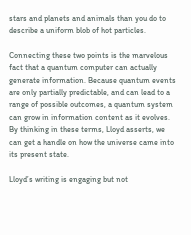stars and planets and animals than you do to describe a uniform blob of hot particles.

Connecting these two points is the marvelous fact that a quantum computer can actually generate information. Because quantum events are only partially predictable, and can lead to a range of possible outcomes, a quantum system can grow in information content as it evolves. By thinking in these terms, Lloyd asserts, we can get a handle on how the universe came into its present state.

Lloyd’s writing is engaging but not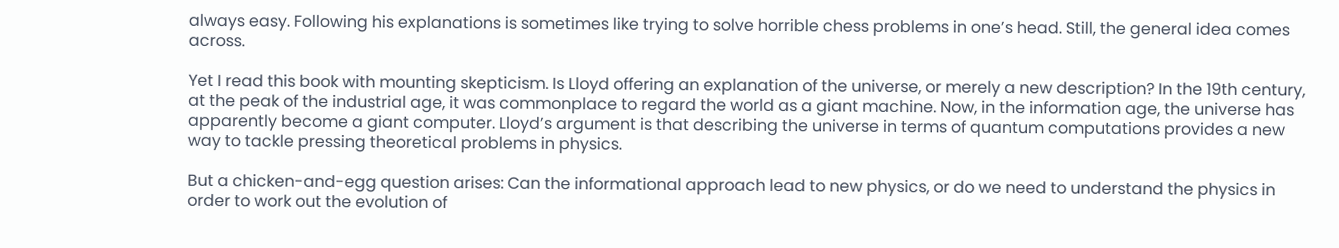always easy. Following his explanations is sometimes like trying to solve horrible chess problems in one’s head. Still, the general idea comes across.

Yet I read this book with mounting skepticism. Is Lloyd offering an explanation of the universe, or merely a new description? In the 19th century, at the peak of the industrial age, it was commonplace to regard the world as a giant machine. Now, in the information age, the universe has apparently become a giant computer. Lloyd’s argument is that describing the universe in terms of quantum computations provides a new way to tackle pressing theoretical problems in physics.

But a chicken-and-egg question arises: Can the informational approach lead to new physics, or do we need to understand the physics in order to work out the evolution of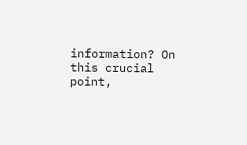information? On this crucial point,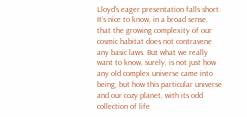Lloyd’s eager presentation falls short. It’s nice to know, in a broad sense, that the growing complexity of our cosmic habitat does not contravene any basic laws. But what we really want to know, surely, is not just how any old complex universe came into being, but how this particular universe and our cozy planet, with its odd collection of life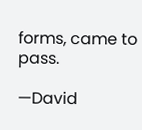forms, came to pass.

—David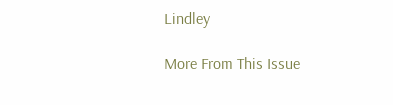Lindley

More From This Issue